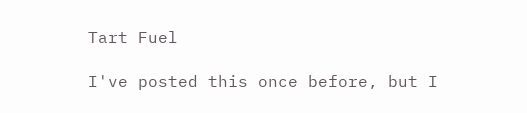Tart Fuel

I've posted this once before, but I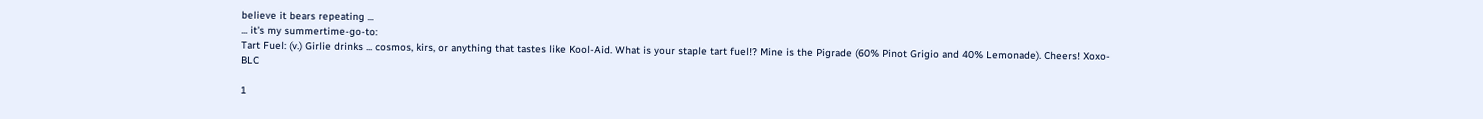believe it bears repeating ...
... it's my summertime-go-to:
Tart Fuel: (v.) Girlie drinks ... cosmos, kirs, or anything that tastes like Kool-Aid. What is your staple tart fuel!? Mine is the Pigrade (60% Pinot Grigio and 40% Lemonade). Cheers! Xoxo-BLC

1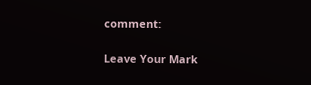comment:

Leave Your Mark